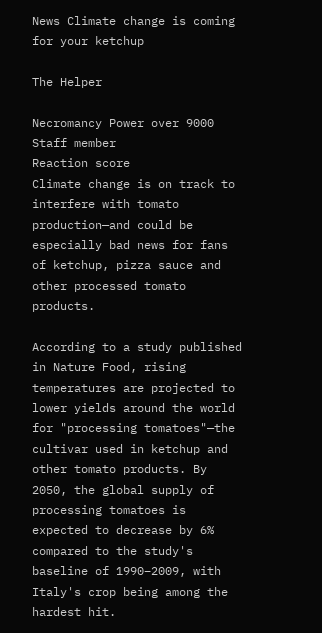News Climate change is coming for your ketchup

The Helper

Necromancy Power over 9000
Staff member
Reaction score
Climate change is on track to interfere with tomato production—and could be especially bad news for fans of ketchup, pizza sauce and other processed tomato products.

According to a study published in Nature Food, rising temperatures are projected to lower yields around the world for "processing tomatoes"—the cultivar used in ketchup and other tomato products. By 2050, the global supply of processing tomatoes is expected to decrease by 6% compared to the study's baseline of 1990–2009, with Italy's crop being among the hardest hit.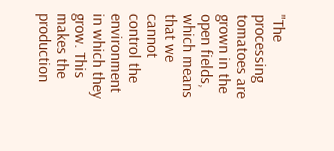"The processing tomatoes are grown in the open fields, which means that we cannot control the environment in which they grow. This makes the production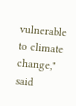vulnerable to climate change," said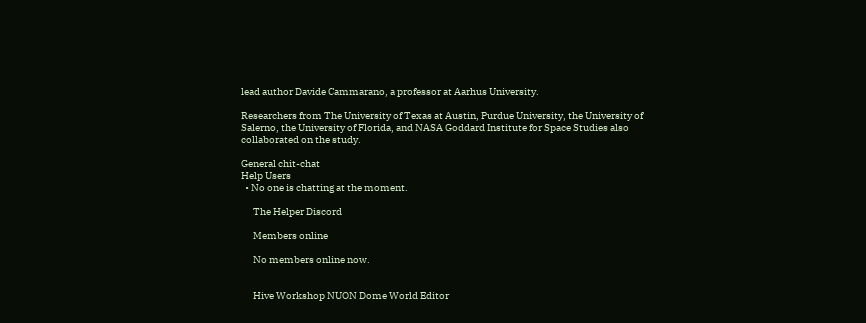lead author Davide Cammarano, a professor at Aarhus University.

Researchers from The University of Texas at Austin, Purdue University, the University of Salerno, the University of Florida, and NASA Goddard Institute for Space Studies also collaborated on the study.

General chit-chat
Help Users
  • No one is chatting at the moment.

      The Helper Discord

      Members online

      No members online now.


      Hive Workshop NUON Dome World Editor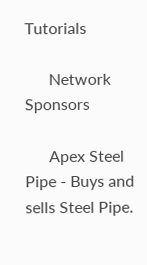Tutorials

      Network Sponsors

      Apex Steel Pipe - Buys and sells Steel Pipe.